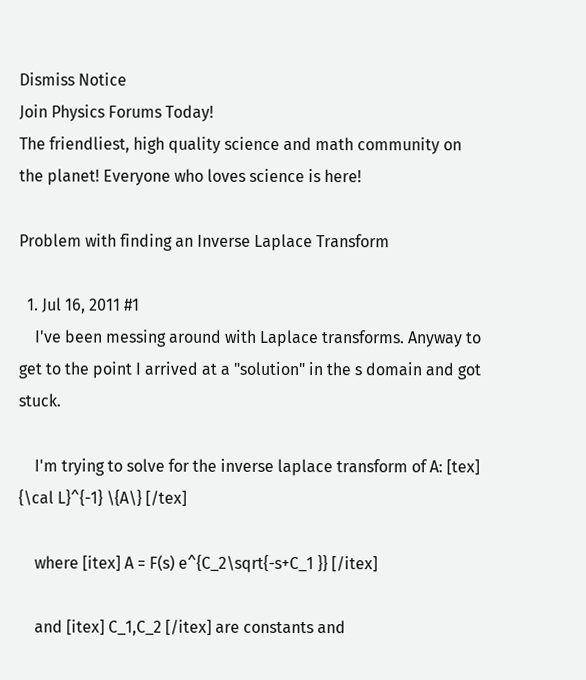Dismiss Notice
Join Physics Forums Today!
The friendliest, high quality science and math community on the planet! Everyone who loves science is here!

Problem with finding an Inverse Laplace Transform

  1. Jul 16, 2011 #1
    I've been messing around with Laplace transforms. Anyway to get to the point I arrived at a "solution" in the s domain and got stuck.

    I'm trying to solve for the inverse laplace transform of A: [tex] {\cal L}^{-1} \{A\} [/tex]

    where [itex] A = F(s) e^{C_2\sqrt{-s+C_1 }} [/itex]

    and [itex] C_1,C_2 [/itex] are constants and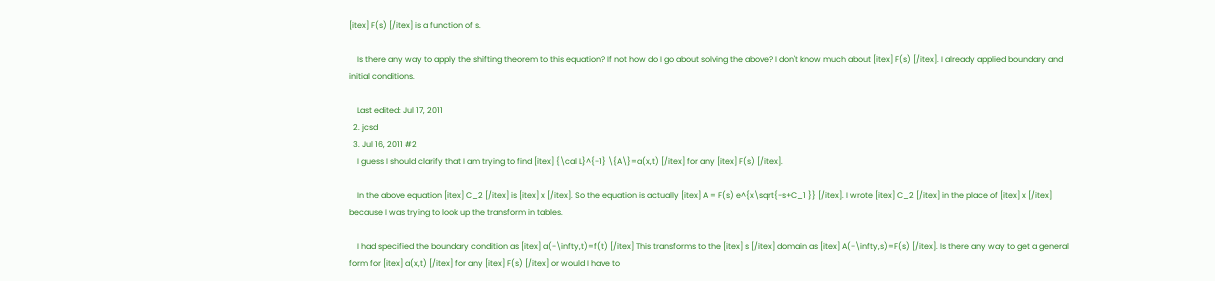[itex] F(s) [/itex] is a function of s.

    Is there any way to apply the shifting theorem to this equation? If not how do I go about solving the above? I don't know much about [itex] F(s) [/itex]. I already applied boundary and initial conditions.

    Last edited: Jul 17, 2011
  2. jcsd
  3. Jul 16, 2011 #2
    I guess I should clarify that I am trying to find [itex] {\cal L}^{-1} \{A\}=a(x,t) [/itex] for any [itex] F(s) [/itex].

    In the above equation [itex] C_2 [/itex] is [itex] x [/itex]. So the equation is actually [itex] A = F(s) e^{x\sqrt{-s+C_1 }} [/itex]. I wrote [itex] C_2 [/itex] in the place of [itex] x [/itex] because I was trying to look up the transform in tables.

    I had specified the boundary condition as [itex] a(-\infty,t)=f(t) [/itex] This transforms to the [itex] s [/itex] domain as [itex] A(-\infty,s)=F(s) [/itex]. Is there any way to get a general form for [itex] a(x,t) [/itex] for any [itex] F(s) [/itex] or would I have to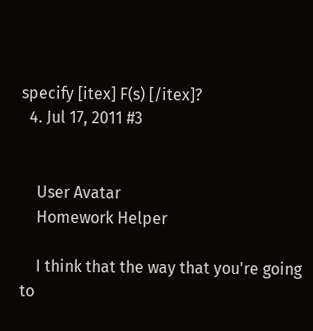specify [itex] F(s) [/itex]?
  4. Jul 17, 2011 #3


    User Avatar
    Homework Helper

    I think that the way that you're going to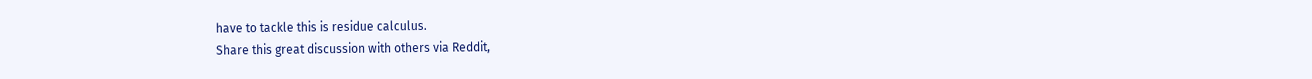have to tackle this is residue calculus.
Share this great discussion with others via Reddit,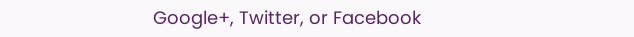Google+, Twitter, or Facebook